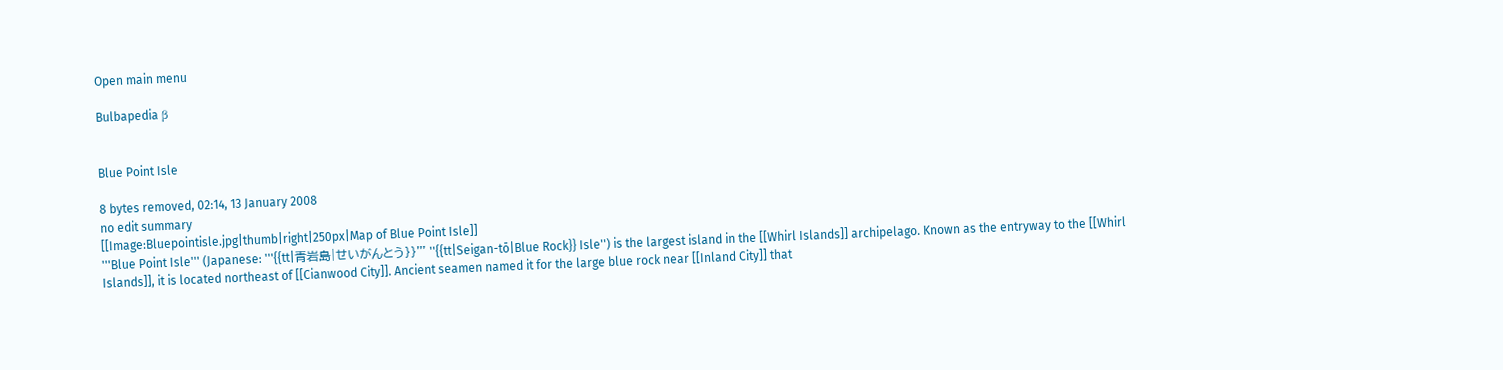Open main menu

Bulbapedia β


Blue Point Isle

8 bytes removed, 02:14, 13 January 2008
no edit summary
[[Image:Bluepointisle.jpg|thumb|right|250px|Map of Blue Point Isle]]
'''Blue Point Isle''' (Japanese: '''{{tt|青岩島|せいがんとう}}''' ''{{tt|Seigan-tō|Blue Rock}} Isle'') is the largest island in the [[Whirl Islands]] archipelago. Known as the entryway to the [[Whirl Islands]], it is located northeast of [[Cianwood City]]. Ancient seamen named it for the large blue rock near [[Inland City]] that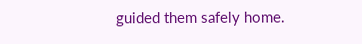guided them safely home.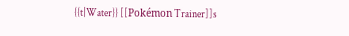{{t|Water}} [[Pokémon Trainer]]s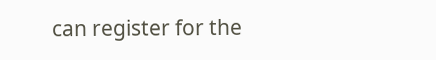can register for the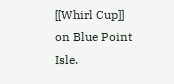[[Whirl Cup]] on Blue Point Isle.